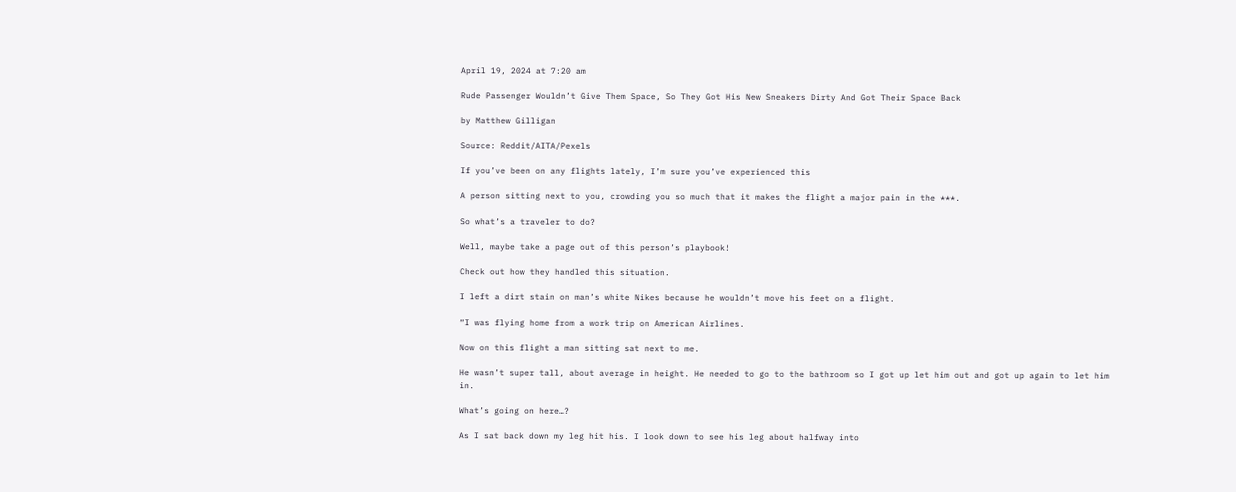April 19, 2024 at 7:20 am

Rude Passenger Wouldn’t Give Them Space, So They Got His New Sneakers Dirty And Got Their Space Back

by Matthew Gilligan

Source: Reddit/AITA/Pexels

If you’ve been on any flights lately, I’m sure you’ve experienced this

A person sitting next to you, crowding you so much that it makes the flight a major pain in the ***.

So what’s a traveler to do?

Well, maybe take a page out of this person’s playbook!

Check out how they handled this situation.

I left a dirt stain on man’s white Nikes because he wouldn’t move his feet on a flight.

“I was flying home from a work trip on American Airlines.

Now on this flight a man sitting sat next to me.

He wasn’t super tall, about average in height. He needed to go to the bathroom so I got up let him out and got up again to let him in.

What’s going on here…?

As I sat back down my leg hit his. I look down to see his leg about halfway into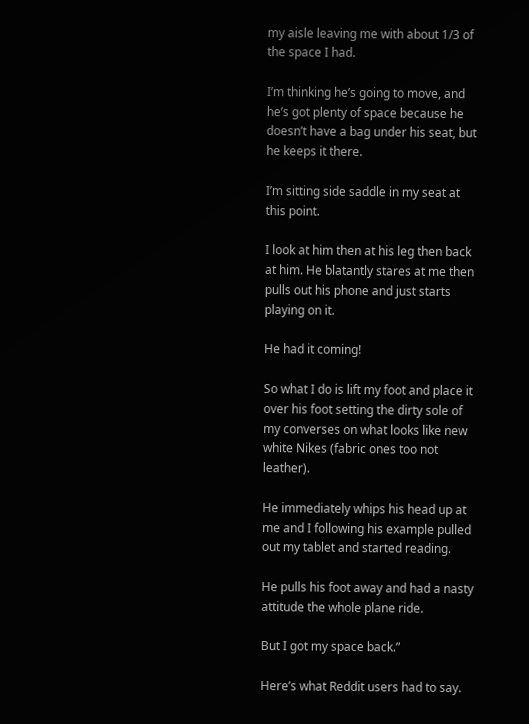my aisle leaving me with about 1/3 of the space I had.

I’m thinking he’s going to move, and he’s got plenty of space because he doesn’t have a bag under his seat, but he keeps it there.

I’m sitting side saddle in my seat at this point.

I look at him then at his leg then back at him. He blatantly stares at me then pulls out his phone and just starts playing on it.

He had it coming!

So what I do is lift my foot and place it over his foot setting the dirty sole of my converses on what looks like new white Nikes (fabric ones too not leather).

He immediately whips his head up at me and I following his example pulled out my tablet and started reading.

He pulls his foot away and had a nasty attitude the whole plane ride.

But I got my space back.”

Here’s what Reddit users had to say.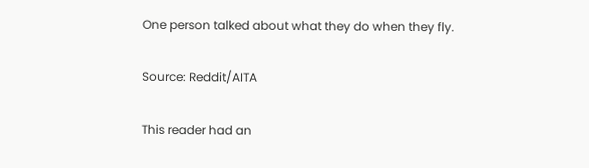One person talked about what they do when they fly.

Source: Reddit/AITA

This reader had an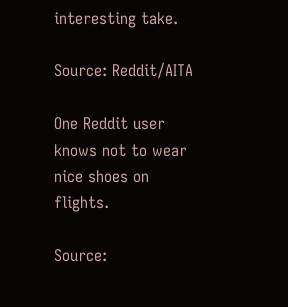interesting take.

Source: Reddit/AITA

One Reddit user knows not to wear nice shoes on flights.

Source: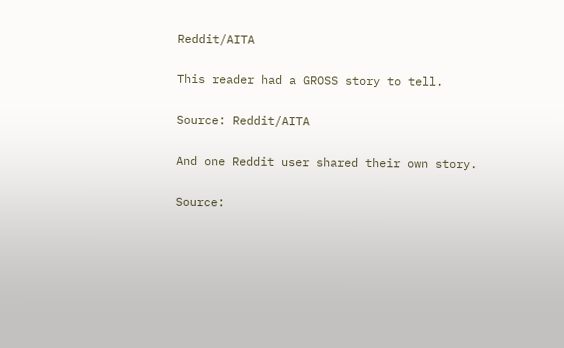Reddit/AITA

This reader had a GROSS story to tell.

Source: Reddit/AITA

And one Reddit user shared their own story.

Source: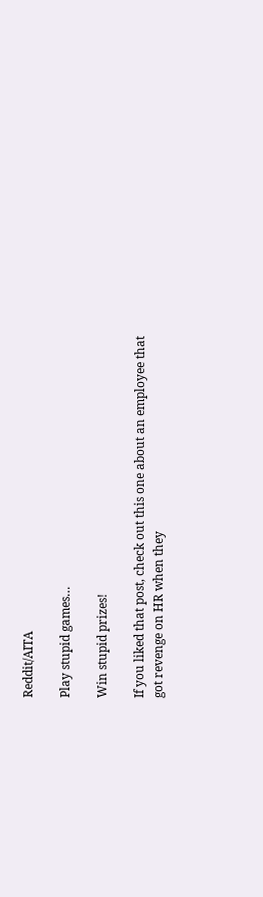Reddit/AITA

Play stupid games…

Win stupid prizes!

If you liked that post, check out this one about an employee that got revenge on HR when they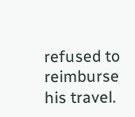refused to reimburse his travel.